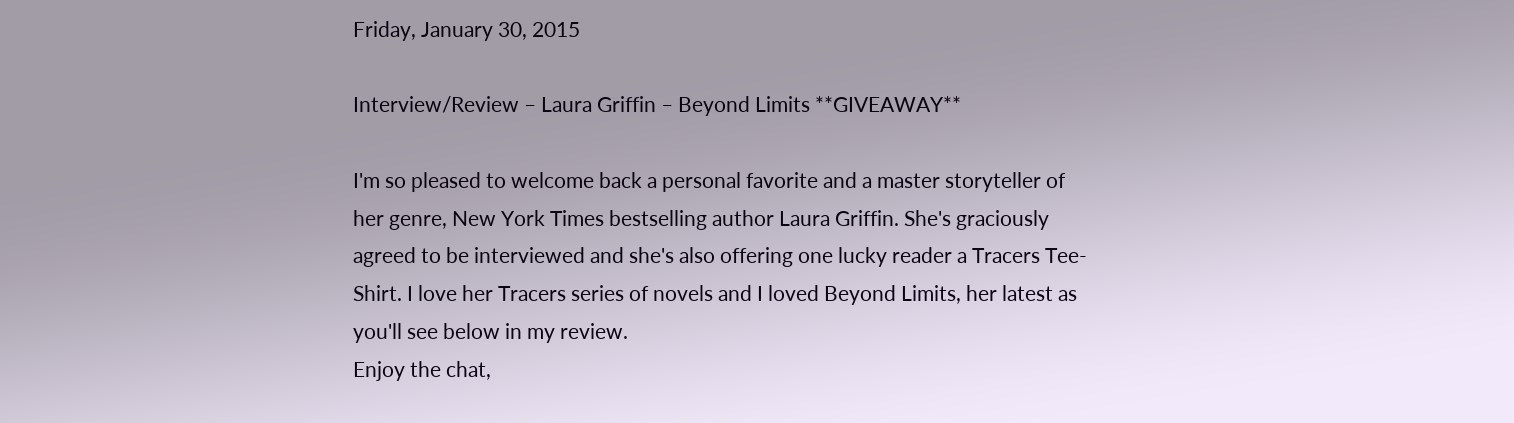Friday, January 30, 2015

Interview/Review – Laura Griffin – Beyond Limits **GIVEAWAY**

I'm so pleased to welcome back a personal favorite and a master storyteller of her genre, New York Times bestselling author Laura Griffin. She's graciously agreed to be interviewed and she's also offering one lucky reader a Tracers Tee-Shirt. I love her Tracers series of novels and I loved Beyond Limits, her latest as you'll see below in my review.
Enjoy the chat,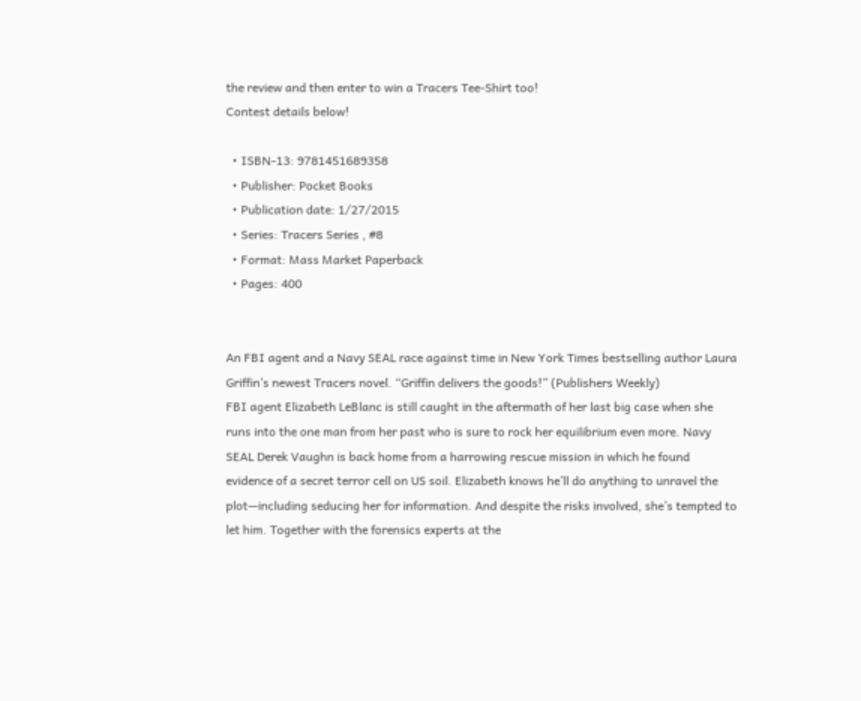the review and then enter to win a Tracers Tee-Shirt too!
Contest details below!

  • ISBN-13: 9781451689358
  • Publisher: Pocket Books
  • Publication date: 1/27/2015
  • Series: Tracers Series , #8
  • Format: Mass Market Paperback
  • Pages: 400


An FBI agent and a Navy SEAL race against time in New York Times bestselling author Laura Griffin’s newest Tracers novel. “Griffin delivers the goods!” (Publishers Weekly)
FBI agent Elizabeth LeBlanc is still caught in the aftermath of her last big case when she runs into the one man from her past who is sure to rock her equilibrium even more. Navy SEAL Derek Vaughn is back home from a harrowing rescue mission in which he found evidence of a secret terror cell on US soil. Elizabeth knows he’ll do anything to unravel the plot—including seducing her for information. And despite the risks involved, she’s tempted to let him. Together with the forensics experts at the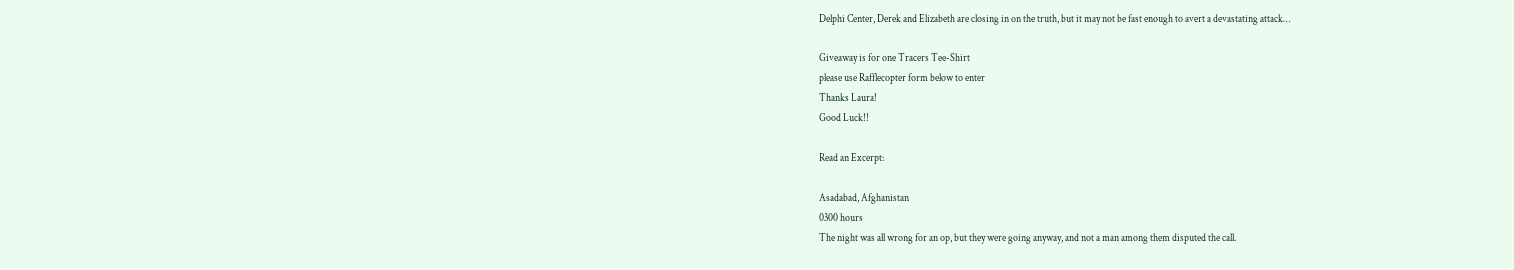Delphi Center, Derek and Elizabeth are closing in on the truth, but it may not be fast enough to avert a devastating attack…

Giveaway is for one Tracers Tee-Shirt
please use Rafflecopter form below to enter
Thanks Laura!
Good Luck!!

Read an Excerpt:

Asadabad, Afghanistan
0300 hours
The night was all wrong for an op, but they were going anyway, and not a man among them disputed the call.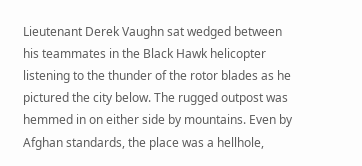Lieutenant Derek Vaughn sat wedged between his teammates in the Black Hawk helicopter listening to the thunder of the rotor blades as he pictured the city below. The rugged outpost was hemmed in on either side by mountains. Even by Afghan standards, the place was a hellhole,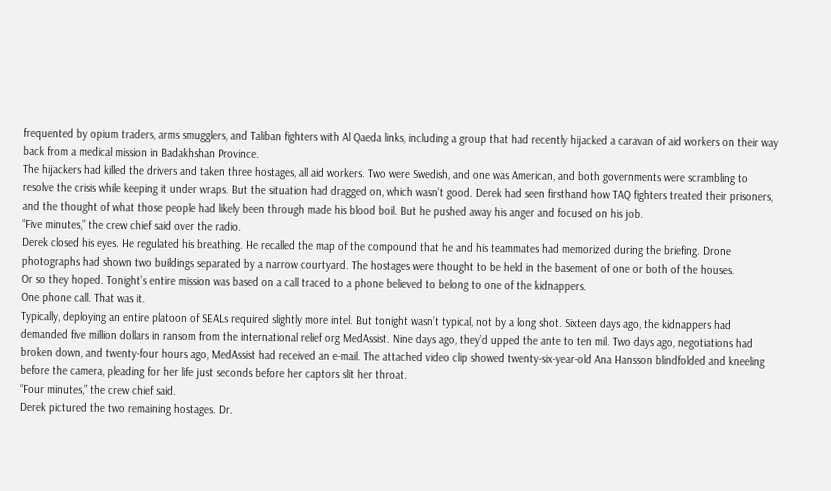frequented by opium traders, arms smugglers, and Taliban fighters with Al Qaeda links, including a group that had recently hijacked a caravan of aid workers on their way back from a medical mission in Badakhshan Province.
The hijackers had killed the drivers and taken three hostages, all aid workers. Two were Swedish, and one was American, and both governments were scrambling to resolve the crisis while keeping it under wraps. But the situation had dragged on, which wasn’t good. Derek had seen firsthand how TAQ fighters treated their prisoners, and the thought of what those people had likely been through made his blood boil. But he pushed away his anger and focused on his job.
“Five minutes,” the crew chief said over the radio.
Derek closed his eyes. He regulated his breathing. He recalled the map of the compound that he and his teammates had memorized during the briefing. Drone photographs had shown two buildings separated by a narrow courtyard. The hostages were thought to be held in the basement of one or both of the houses.
Or so they hoped. Tonight’s entire mission was based on a call traced to a phone believed to belong to one of the kidnappers.
One phone call. That was it.
Typically, deploying an entire platoon of SEALs required slightly more intel. But tonight wasn’t typical, not by a long shot. Sixteen days ago, the kidnappers had demanded five million dollars in ransom from the international relief org MedAssist. Nine days ago, they’d upped the ante to ten mil. Two days ago, negotiations had broken down, and twenty-four hours ago, MedAssist had received an e-mail. The attached video clip showed twenty-six-year-old Ana Hansson blindfolded and kneeling before the camera, pleading for her life just seconds before her captors slit her throat.
“Four minutes,” the crew chief said.
Derek pictured the two remaining hostages. Dr.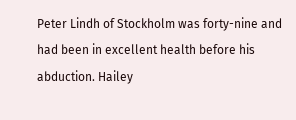Peter Lindh of Stockholm was forty-nine and had been in excellent health before his abduction. Hailey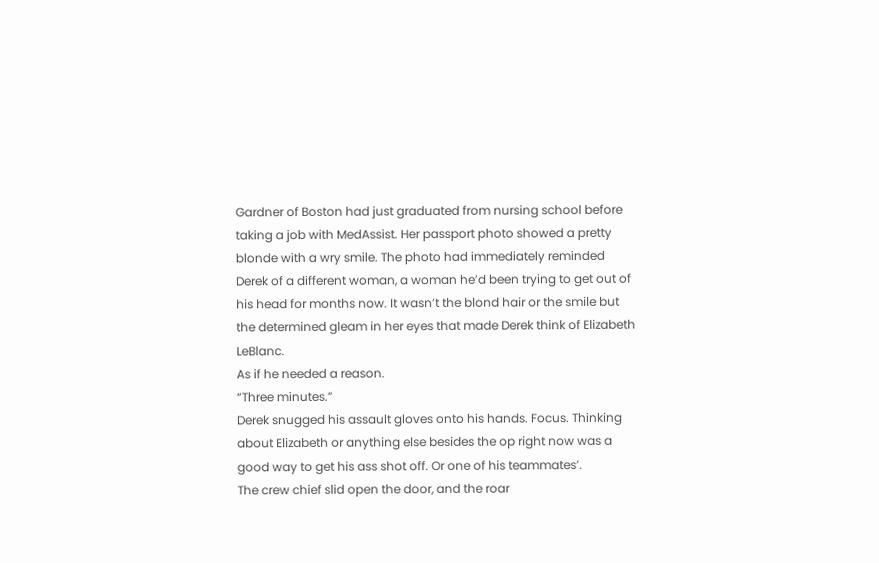Gardner of Boston had just graduated from nursing school before taking a job with MedAssist. Her passport photo showed a pretty blonde with a wry smile. The photo had immediately reminded Derek of a different woman, a woman he’d been trying to get out of his head for months now. It wasn’t the blond hair or the smile but the determined gleam in her eyes that made Derek think of Elizabeth LeBlanc.
As if he needed a reason.
“Three minutes.”
Derek snugged his assault gloves onto his hands. Focus. Thinking about Elizabeth or anything else besides the op right now was a good way to get his ass shot off. Or one of his teammates’.
The crew chief slid open the door, and the roar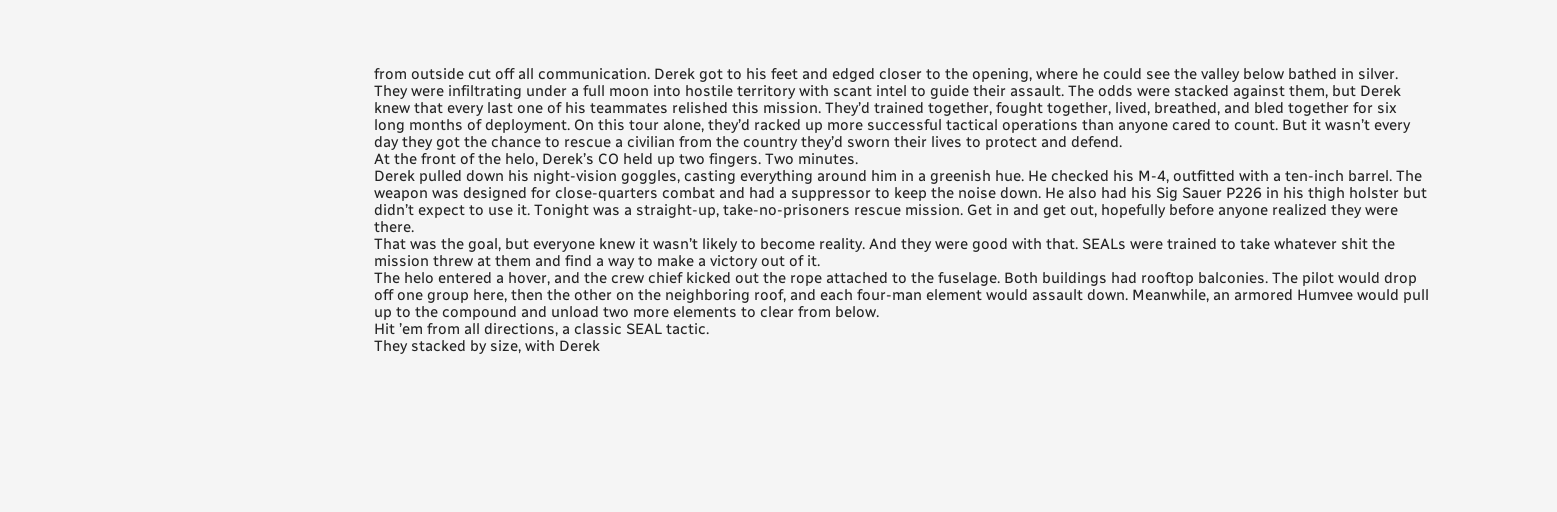from outside cut off all communication. Derek got to his feet and edged closer to the opening, where he could see the valley below bathed in silver. They were infiltrating under a full moon into hostile territory with scant intel to guide their assault. The odds were stacked against them, but Derek knew that every last one of his teammates relished this mission. They’d trained together, fought together, lived, breathed, and bled together for six long months of deployment. On this tour alone, they’d racked up more successful tactical operations than anyone cared to count. But it wasn’t every day they got the chance to rescue a civilian from the country they’d sworn their lives to protect and defend.
At the front of the helo, Derek’s CO held up two fingers. Two minutes.
Derek pulled down his night-vision goggles, casting everything around him in a greenish hue. He checked his M-4, outfitted with a ten-inch barrel. The weapon was designed for close-quarters combat and had a suppressor to keep the noise down. He also had his Sig Sauer P226 in his thigh holster but didn’t expect to use it. Tonight was a straight-up, take-no-prisoners rescue mission. Get in and get out, hopefully before anyone realized they were there.
That was the goal, but everyone knew it wasn’t likely to become reality. And they were good with that. SEALs were trained to take whatever shit the mission threw at them and find a way to make a victory out of it.
The helo entered a hover, and the crew chief kicked out the rope attached to the fuselage. Both buildings had rooftop balconies. The pilot would drop off one group here, then the other on the neighboring roof, and each four-man element would assault down. Meanwhile, an armored Humvee would pull up to the compound and unload two more elements to clear from below.
Hit ’em from all directions, a classic SEAL tactic.
They stacked by size, with Derek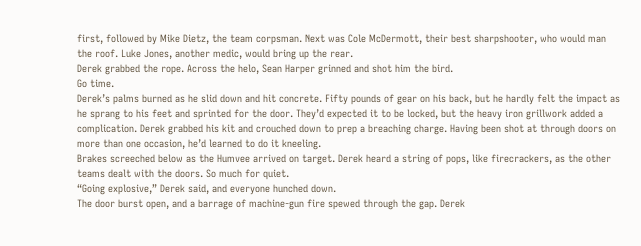first, followed by Mike Dietz, the team corpsman. Next was Cole McDermott, their best sharpshooter, who would man the roof. Luke Jones, another medic, would bring up the rear.
Derek grabbed the rope. Across the helo, Sean Harper grinned and shot him the bird.
Go time.
Derek’s palms burned as he slid down and hit concrete. Fifty pounds of gear on his back, but he hardly felt the impact as he sprang to his feet and sprinted for the door. They’d expected it to be locked, but the heavy iron grillwork added a complication. Derek grabbed his kit and crouched down to prep a breaching charge. Having been shot at through doors on more than one occasion, he’d learned to do it kneeling.
Brakes screeched below as the Humvee arrived on target. Derek heard a string of pops, like firecrackers, as the other teams dealt with the doors. So much for quiet.
“Going explosive,” Derek said, and everyone hunched down.
The door burst open, and a barrage of machine-gun fire spewed through the gap. Derek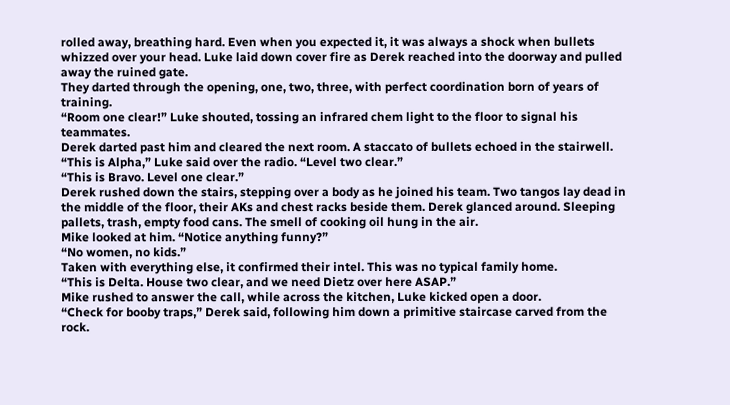rolled away, breathing hard. Even when you expected it, it was always a shock when bullets whizzed over your head. Luke laid down cover fire as Derek reached into the doorway and pulled away the ruined gate.
They darted through the opening, one, two, three, with perfect coordination born of years of training.
“Room one clear!” Luke shouted, tossing an infrared chem light to the floor to signal his teammates.
Derek darted past him and cleared the next room. A staccato of bullets echoed in the stairwell.
“This is Alpha,” Luke said over the radio. “Level two clear.”
“This is Bravo. Level one clear.”
Derek rushed down the stairs, stepping over a body as he joined his team. Two tangos lay dead in the middle of the floor, their AKs and chest racks beside them. Derek glanced around. Sleeping pallets, trash, empty food cans. The smell of cooking oil hung in the air.
Mike looked at him. “Notice anything funny?”
“No women, no kids.”
Taken with everything else, it confirmed their intel. This was no typical family home.
“This is Delta. House two clear, and we need Dietz over here ASAP.”
Mike rushed to answer the call, while across the kitchen, Luke kicked open a door.
“Check for booby traps,” Derek said, following him down a primitive staircase carved from the rock.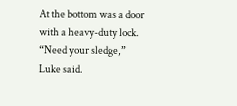At the bottom was a door with a heavy-duty lock.
“Need your sledge,” Luke said.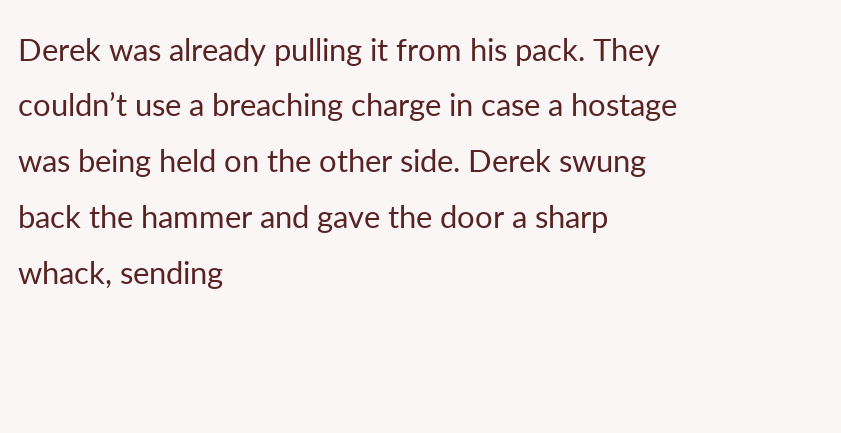Derek was already pulling it from his pack. They couldn’t use a breaching charge in case a hostage was being held on the other side. Derek swung back the hammer and gave the door a sharp whack, sending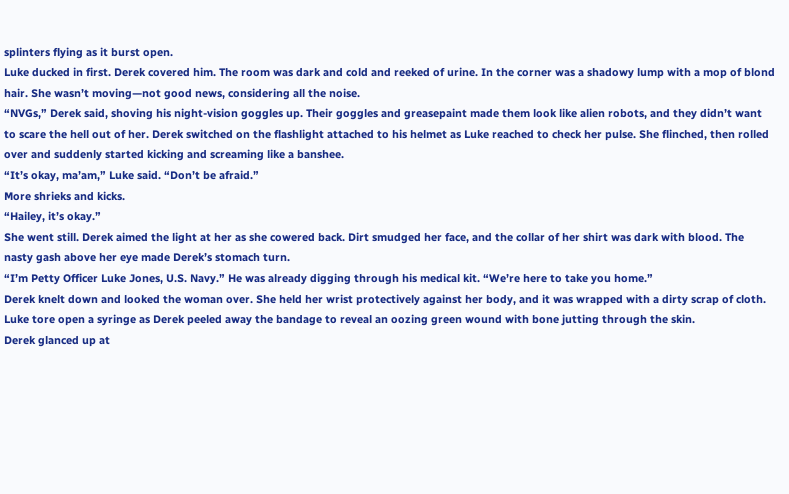splinters flying as it burst open.
Luke ducked in first. Derek covered him. The room was dark and cold and reeked of urine. In the corner was a shadowy lump with a mop of blond hair. She wasn’t moving—not good news, considering all the noise.
“NVGs,” Derek said, shoving his night-vision goggles up. Their goggles and greasepaint made them look like alien robots, and they didn’t want to scare the hell out of her. Derek switched on the flashlight attached to his helmet as Luke reached to check her pulse. She flinched, then rolled over and suddenly started kicking and screaming like a banshee.
“It’s okay, ma’am,” Luke said. “Don’t be afraid.”
More shrieks and kicks.
“Hailey, it’s okay.”
She went still. Derek aimed the light at her as she cowered back. Dirt smudged her face, and the collar of her shirt was dark with blood. The nasty gash above her eye made Derek’s stomach turn.
“I’m Petty Officer Luke Jones, U.S. Navy.” He was already digging through his medical kit. “We’re here to take you home.”
Derek knelt down and looked the woman over. She held her wrist protectively against her body, and it was wrapped with a dirty scrap of cloth. Luke tore open a syringe as Derek peeled away the bandage to reveal an oozing green wound with bone jutting through the skin.
Derek glanced up at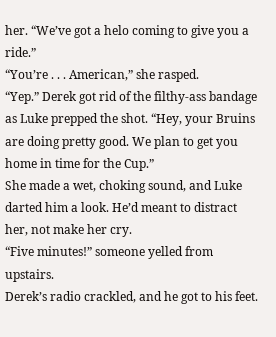her. “We’ve got a helo coming to give you a ride.”
“You’re . . . American,” she rasped.
“Yep.” Derek got rid of the filthy-ass bandage as Luke prepped the shot. “Hey, your Bruins are doing pretty good. We plan to get you home in time for the Cup.”
She made a wet, choking sound, and Luke darted him a look. He’d meant to distract her, not make her cry.
“Five minutes!” someone yelled from upstairs.
Derek’s radio crackled, and he got to his feet.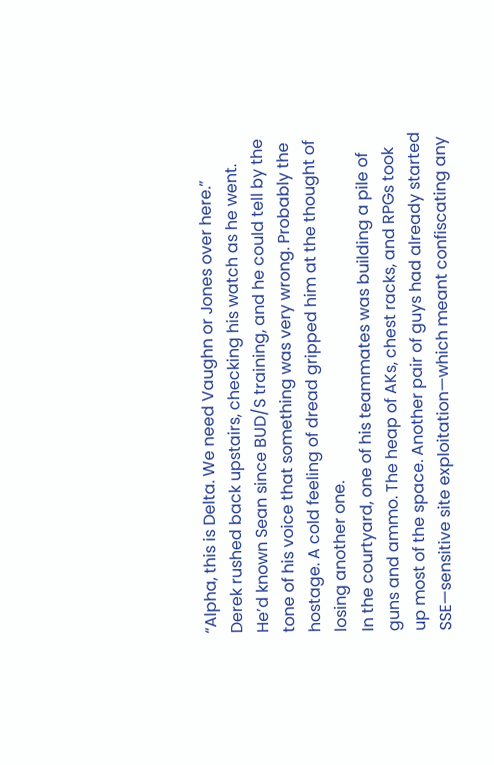“Alpha, this is Delta. We need Vaughn or Jones over here.”
Derek rushed back upstairs, checking his watch as he went. He’d known Sean since BUD/S training, and he could tell by the tone of his voice that something was very wrong. Probably the hostage. A cold feeling of dread gripped him at the thought of losing another one.
In the courtyard, one of his teammates was building a pile of guns and ammo. The heap of AKs, chest racks, and RPGs took up most of the space. Another pair of guys had already started SSE—sensitive site exploitation—which meant confiscating any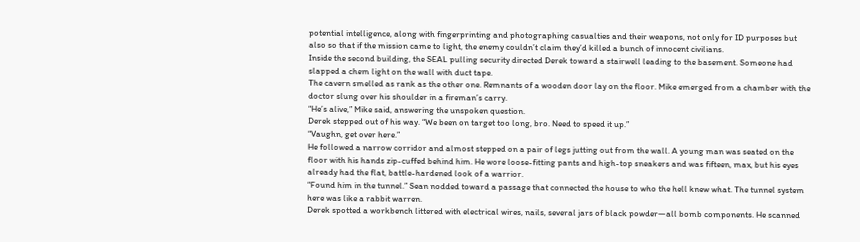potential intelligence, along with fingerprinting and photographing casualties and their weapons, not only for ID purposes but also so that if the mission came to light, the enemy couldn’t claim they’d killed a bunch of innocent civilians.
Inside the second building, the SEAL pulling security directed Derek toward a stairwell leading to the basement. Someone had slapped a chem light on the wall with duct tape.
The cavern smelled as rank as the other one. Remnants of a wooden door lay on the floor. Mike emerged from a chamber with the doctor slung over his shoulder in a fireman’s carry.
“He’s alive,” Mike said, answering the unspoken question.
Derek stepped out of his way. “We been on target too long, bro. Need to speed it up.”
“Vaughn, get over here.”
He followed a narrow corridor and almost stepped on a pair of legs jutting out from the wall. A young man was seated on the floor with his hands zip-cuffed behind him. He wore loose-fitting pants and high-top sneakers and was fifteen, max, but his eyes already had the flat, battle-hardened look of a warrior.
“Found him in the tunnel.” Sean nodded toward a passage that connected the house to who the hell knew what. The tunnel system here was like a rabbit warren.
Derek spotted a workbench littered with electrical wires, nails, several jars of black powder—all bomb components. He scanned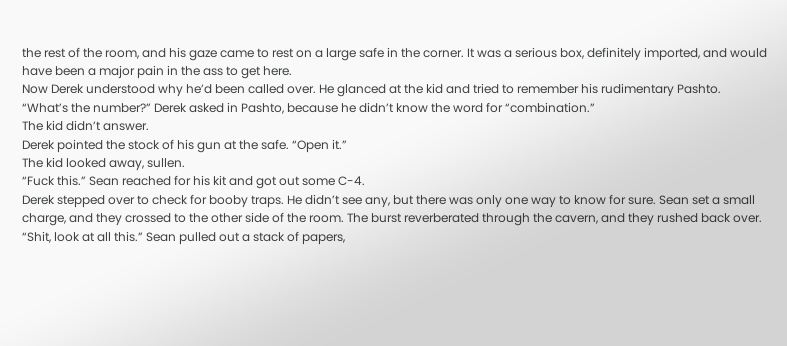the rest of the room, and his gaze came to rest on a large safe in the corner. It was a serious box, definitely imported, and would have been a major pain in the ass to get here.
Now Derek understood why he’d been called over. He glanced at the kid and tried to remember his rudimentary Pashto.
“What’s the number?” Derek asked in Pashto, because he didn’t know the word for “combination.”
The kid didn’t answer.
Derek pointed the stock of his gun at the safe. “Open it.”
The kid looked away, sullen.
“Fuck this.” Sean reached for his kit and got out some C-4.
Derek stepped over to check for booby traps. He didn’t see any, but there was only one way to know for sure. Sean set a small charge, and they crossed to the other side of the room. The burst reverberated through the cavern, and they rushed back over.
“Shit, look at all this.” Sean pulled out a stack of papers,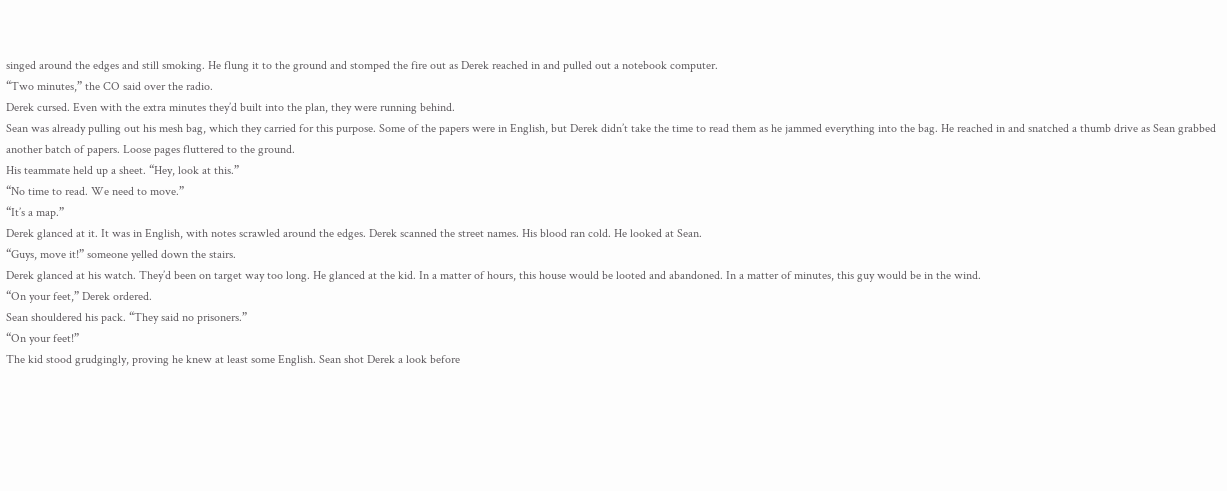singed around the edges and still smoking. He flung it to the ground and stomped the fire out as Derek reached in and pulled out a notebook computer.
“Two minutes,” the CO said over the radio.
Derek cursed. Even with the extra minutes they’d built into the plan, they were running behind.
Sean was already pulling out his mesh bag, which they carried for this purpose. Some of the papers were in English, but Derek didn’t take the time to read them as he jammed everything into the bag. He reached in and snatched a thumb drive as Sean grabbed another batch of papers. Loose pages fluttered to the ground.
His teammate held up a sheet. “Hey, look at this.”
“No time to read. We need to move.”
“It’s a map.”
Derek glanced at it. It was in English, with notes scrawled around the edges. Derek scanned the street names. His blood ran cold. He looked at Sean.
“Guys, move it!” someone yelled down the stairs.
Derek glanced at his watch. They’d been on target way too long. He glanced at the kid. In a matter of hours, this house would be looted and abandoned. In a matter of minutes, this guy would be in the wind.
“On your feet,” Derek ordered.
Sean shouldered his pack. “They said no prisoners.”
“On your feet!”
The kid stood grudgingly, proving he knew at least some English. Sean shot Derek a look before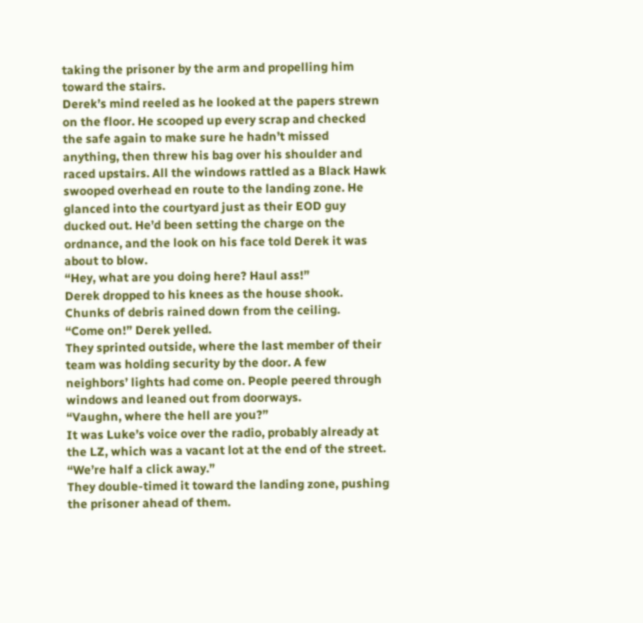taking the prisoner by the arm and propelling him toward the stairs.
Derek’s mind reeled as he looked at the papers strewn on the floor. He scooped up every scrap and checked the safe again to make sure he hadn’t missed anything, then threw his bag over his shoulder and raced upstairs. All the windows rattled as a Black Hawk swooped overhead en route to the landing zone. He glanced into the courtyard just as their EOD guy ducked out. He’d been setting the charge on the ordnance, and the look on his face told Derek it was about to blow.
“Hey, what are you doing here? Haul ass!”
Derek dropped to his knees as the house shook. Chunks of debris rained down from the ceiling.
“Come on!” Derek yelled.
They sprinted outside, where the last member of their team was holding security by the door. A few neighbors’ lights had come on. People peered through windows and leaned out from doorways.
“Vaughn, where the hell are you?”
It was Luke’s voice over the radio, probably already at the LZ, which was a vacant lot at the end of the street.
“We’re half a click away.”
They double-timed it toward the landing zone, pushing the prisoner ahead of them.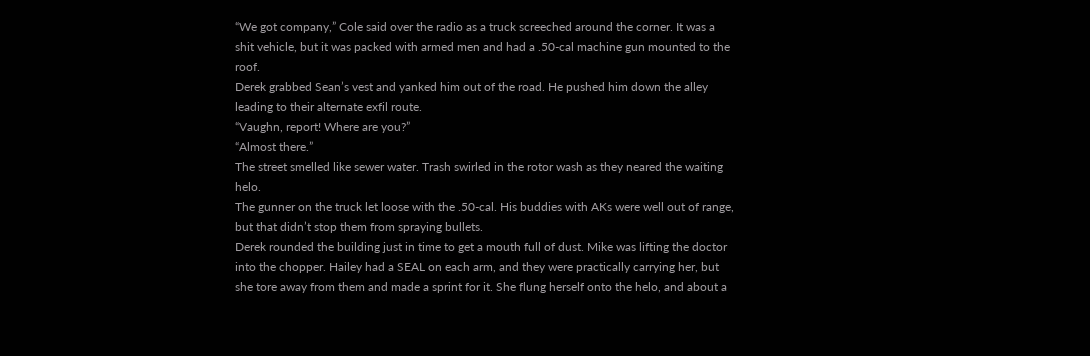“We got company,” Cole said over the radio as a truck screeched around the corner. It was a shit vehicle, but it was packed with armed men and had a .50-cal machine gun mounted to the roof.
Derek grabbed Sean’s vest and yanked him out of the road. He pushed him down the alley leading to their alternate exfil route.
“Vaughn, report! Where are you?”
“Almost there.”
The street smelled like sewer water. Trash swirled in the rotor wash as they neared the waiting helo.
The gunner on the truck let loose with the .50-cal. His buddies with AKs were well out of range, but that didn’t stop them from spraying bullets.
Derek rounded the building just in time to get a mouth full of dust. Mike was lifting the doctor into the chopper. Hailey had a SEAL on each arm, and they were practically carrying her, but she tore away from them and made a sprint for it. She flung herself onto the helo, and about a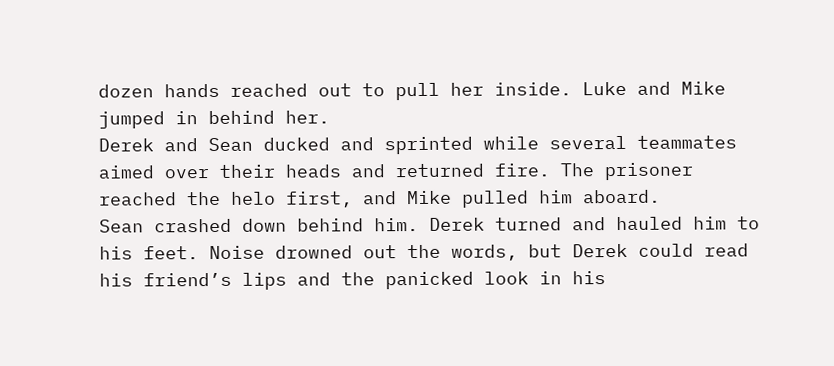dozen hands reached out to pull her inside. Luke and Mike jumped in behind her.
Derek and Sean ducked and sprinted while several teammates aimed over their heads and returned fire. The prisoner reached the helo first, and Mike pulled him aboard.
Sean crashed down behind him. Derek turned and hauled him to his feet. Noise drowned out the words, but Derek could read his friend’s lips and the panicked look in his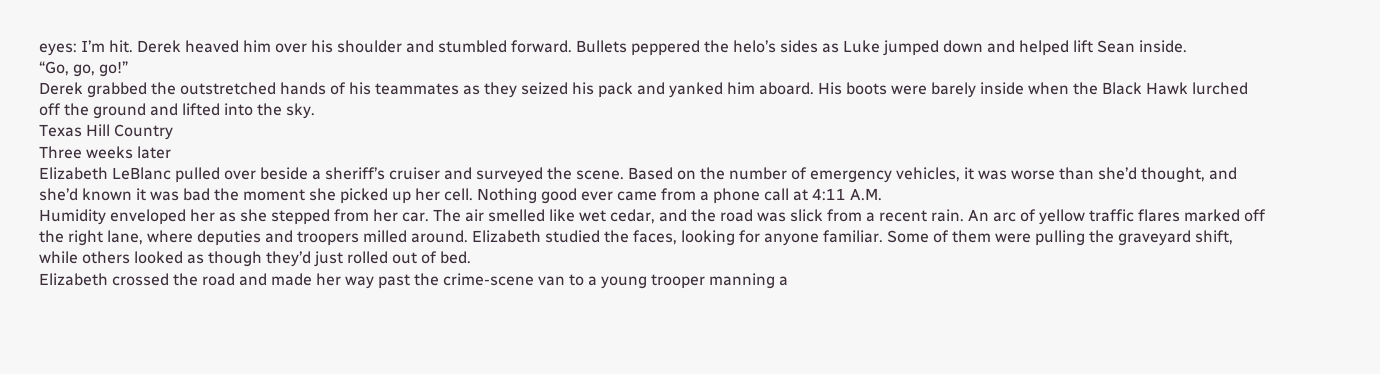eyes: I’m hit. Derek heaved him over his shoulder and stumbled forward. Bullets peppered the helo’s sides as Luke jumped down and helped lift Sean inside.
“Go, go, go!”
Derek grabbed the outstretched hands of his teammates as they seized his pack and yanked him aboard. His boots were barely inside when the Black Hawk lurched off the ground and lifted into the sky.
Texas Hill Country
Three weeks later
Elizabeth LeBlanc pulled over beside a sheriff’s cruiser and surveyed the scene. Based on the number of emergency vehicles, it was worse than she’d thought, and she’d known it was bad the moment she picked up her cell. Nothing good ever came from a phone call at 4:11 A.M.
Humidity enveloped her as she stepped from her car. The air smelled like wet cedar, and the road was slick from a recent rain. An arc of yellow traffic flares marked off the right lane, where deputies and troopers milled around. Elizabeth studied the faces, looking for anyone familiar. Some of them were pulling the graveyard shift, while others looked as though they’d just rolled out of bed.
Elizabeth crossed the road and made her way past the crime-scene van to a young trooper manning a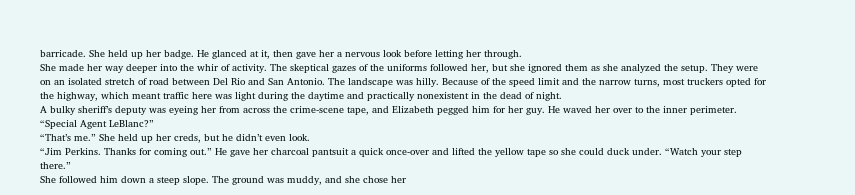barricade. She held up her badge. He glanced at it, then gave her a nervous look before letting her through.
She made her way deeper into the whir of activity. The skeptical gazes of the uniforms followed her, but she ignored them as she analyzed the setup. They were on an isolated stretch of road between Del Rio and San Antonio. The landscape was hilly. Because of the speed limit and the narrow turns, most truckers opted for the highway, which meant traffic here was light during the daytime and practically nonexistent in the dead of night.
A bulky sheriff’s deputy was eyeing her from across the crime-scene tape, and Elizabeth pegged him for her guy. He waved her over to the inner perimeter.
“Special Agent LeBlanc?”
“That’s me.” She held up her creds, but he didn’t even look.
“Jim Perkins. Thanks for coming out.” He gave her charcoal pantsuit a quick once-over and lifted the yellow tape so she could duck under. “Watch your step there.”
She followed him down a steep slope. The ground was muddy, and she chose her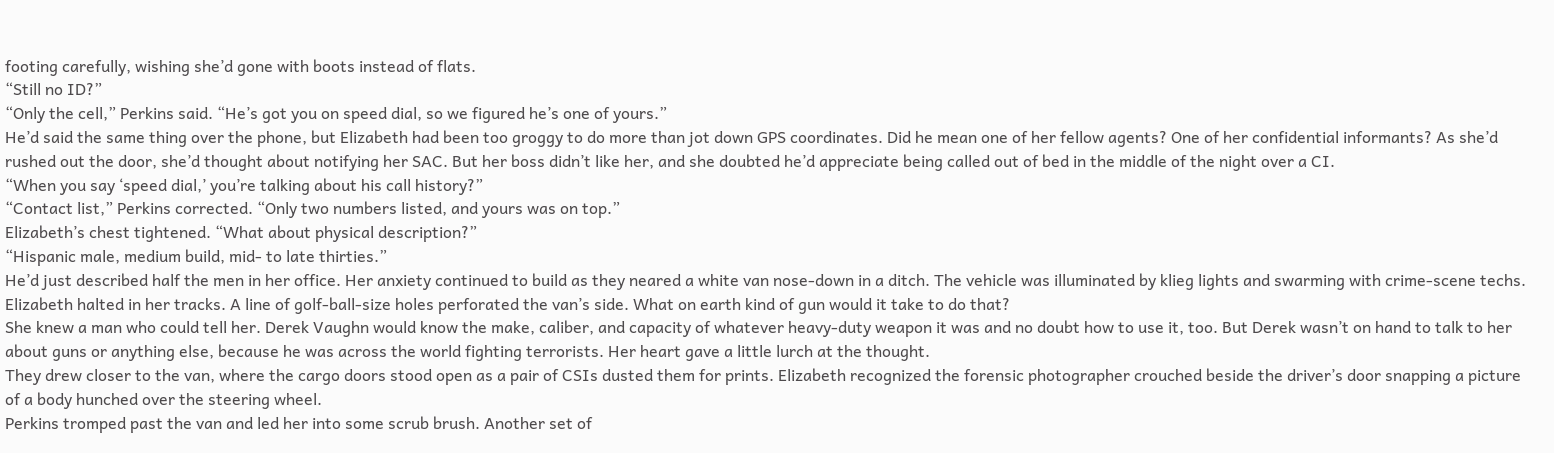footing carefully, wishing she’d gone with boots instead of flats.
“Still no ID?”
“Only the cell,” Perkins said. “He’s got you on speed dial, so we figured he’s one of yours.”
He’d said the same thing over the phone, but Elizabeth had been too groggy to do more than jot down GPS coordinates. Did he mean one of her fellow agents? One of her confidential informants? As she’d rushed out the door, she’d thought about notifying her SAC. But her boss didn’t like her, and she doubted he’d appreciate being called out of bed in the middle of the night over a CI.
“When you say ‘speed dial,’ you’re talking about his call history?”
“Contact list,” Perkins corrected. “Only two numbers listed, and yours was on top.”
Elizabeth’s chest tightened. “What about physical description?”
“Hispanic male, medium build, mid- to late thirties.”
He’d just described half the men in her office. Her anxiety continued to build as they neared a white van nose-down in a ditch. The vehicle was illuminated by klieg lights and swarming with crime-scene techs.
Elizabeth halted in her tracks. A line of golf-ball-size holes perforated the van’s side. What on earth kind of gun would it take to do that?
She knew a man who could tell her. Derek Vaughn would know the make, caliber, and capacity of whatever heavy-duty weapon it was and no doubt how to use it, too. But Derek wasn’t on hand to talk to her about guns or anything else, because he was across the world fighting terrorists. Her heart gave a little lurch at the thought.
They drew closer to the van, where the cargo doors stood open as a pair of CSIs dusted them for prints. Elizabeth recognized the forensic photographer crouched beside the driver’s door snapping a picture of a body hunched over the steering wheel.
Perkins tromped past the van and led her into some scrub brush. Another set of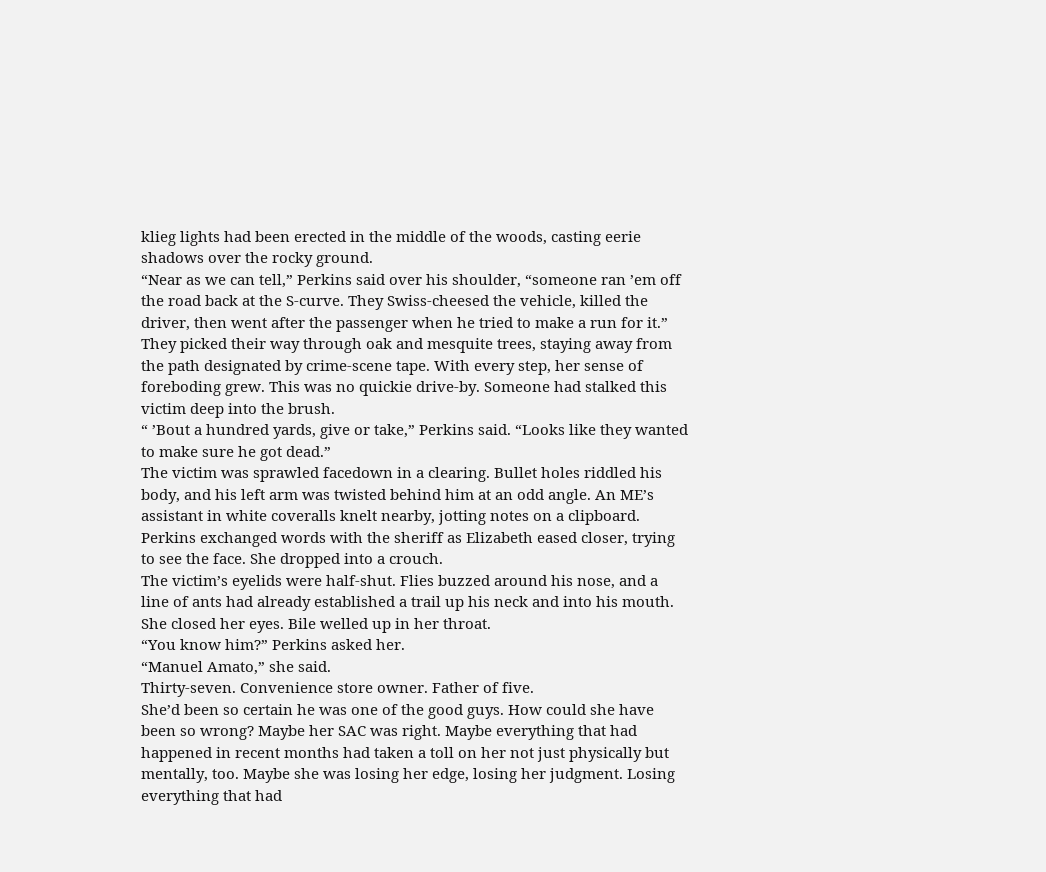klieg lights had been erected in the middle of the woods, casting eerie shadows over the rocky ground.
“Near as we can tell,” Perkins said over his shoulder, “someone ran ’em off the road back at the S-curve. They Swiss-cheesed the vehicle, killed the driver, then went after the passenger when he tried to make a run for it.”
They picked their way through oak and mesquite trees, staying away from the path designated by crime-scene tape. With every step, her sense of foreboding grew. This was no quickie drive-by. Someone had stalked this victim deep into the brush.
“ ’Bout a hundred yards, give or take,” Perkins said. “Looks like they wanted to make sure he got dead.”
The victim was sprawled facedown in a clearing. Bullet holes riddled his body, and his left arm was twisted behind him at an odd angle. An ME’s assistant in white coveralls knelt nearby, jotting notes on a clipboard.
Perkins exchanged words with the sheriff as Elizabeth eased closer, trying to see the face. She dropped into a crouch.
The victim’s eyelids were half-shut. Flies buzzed around his nose, and a line of ants had already established a trail up his neck and into his mouth.
She closed her eyes. Bile welled up in her throat.
“You know him?” Perkins asked her.
“Manuel Amato,” she said.
Thirty-seven. Convenience store owner. Father of five.
She’d been so certain he was one of the good guys. How could she have been so wrong? Maybe her SAC was right. Maybe everything that had happened in recent months had taken a toll on her not just physically but mentally, too. Maybe she was losing her edge, losing her judgment. Losing everything that had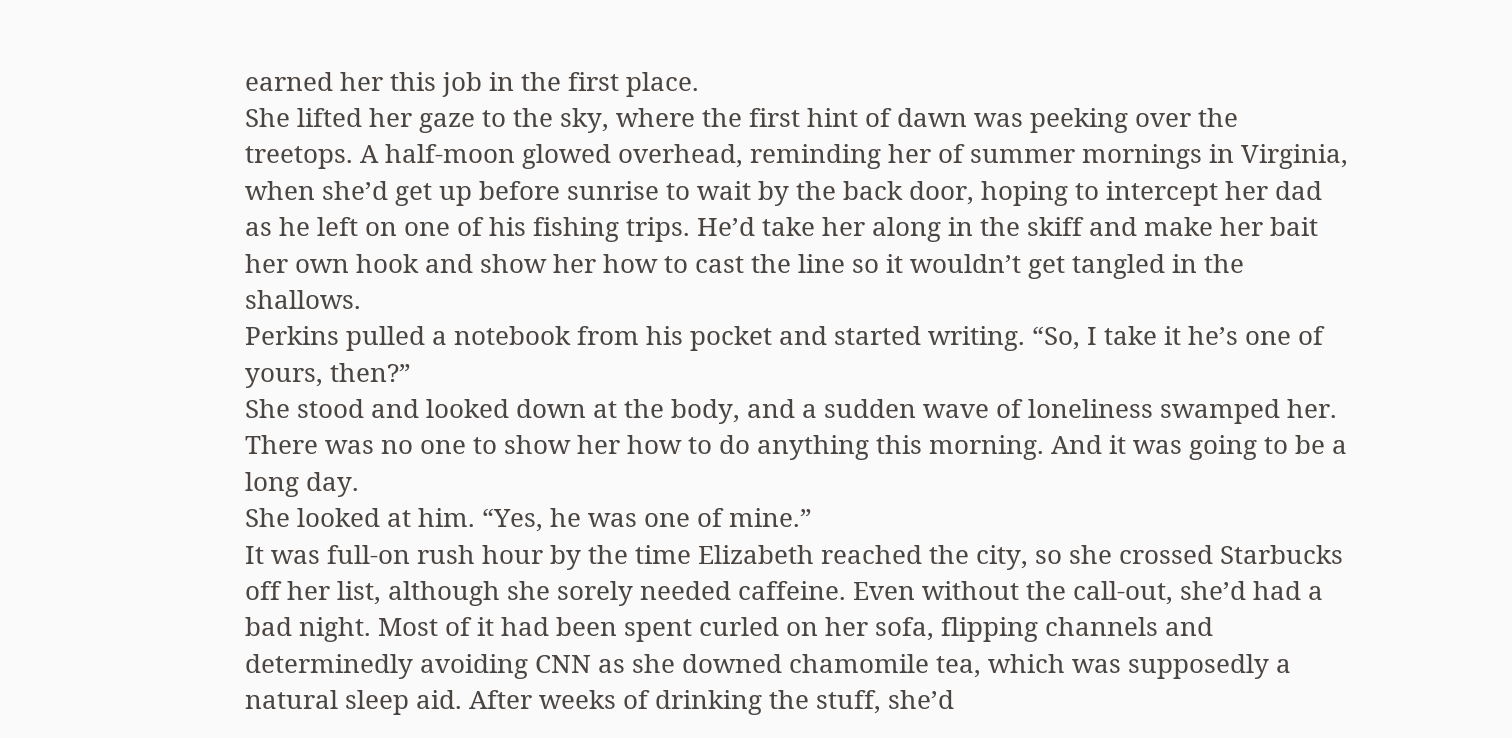earned her this job in the first place.
She lifted her gaze to the sky, where the first hint of dawn was peeking over the treetops. A half-moon glowed overhead, reminding her of summer mornings in Virginia, when she’d get up before sunrise to wait by the back door, hoping to intercept her dad as he left on one of his fishing trips. He’d take her along in the skiff and make her bait her own hook and show her how to cast the line so it wouldn’t get tangled in the shallows.
Perkins pulled a notebook from his pocket and started writing. “So, I take it he’s one of yours, then?”
She stood and looked down at the body, and a sudden wave of loneliness swamped her. There was no one to show her how to do anything this morning. And it was going to be a long day.
She looked at him. “Yes, he was one of mine.”
It was full-on rush hour by the time Elizabeth reached the city, so she crossed Starbucks off her list, although she sorely needed caffeine. Even without the call-out, she’d had a bad night. Most of it had been spent curled on her sofa, flipping channels and determinedly avoiding CNN as she downed chamomile tea, which was supposedly a natural sleep aid. After weeks of drinking the stuff, she’d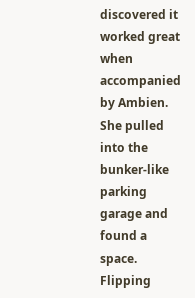discovered it worked great when accompanied by Ambien.
She pulled into the bunker-like parking garage and found a space. Flipping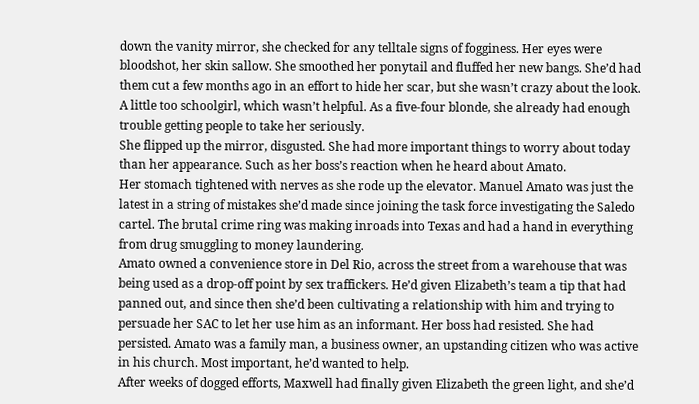down the vanity mirror, she checked for any telltale signs of fogginess. Her eyes were bloodshot, her skin sallow. She smoothed her ponytail and fluffed her new bangs. She’d had them cut a few months ago in an effort to hide her scar, but she wasn’t crazy about the look. A little too schoolgirl, which wasn’t helpful. As a five-four blonde, she already had enough trouble getting people to take her seriously.
She flipped up the mirror, disgusted. She had more important things to worry about today than her appearance. Such as her boss’s reaction when he heard about Amato.
Her stomach tightened with nerves as she rode up the elevator. Manuel Amato was just the latest in a string of mistakes she’d made since joining the task force investigating the Saledo cartel. The brutal crime ring was making inroads into Texas and had a hand in everything from drug smuggling to money laundering.
Amato owned a convenience store in Del Rio, across the street from a warehouse that was being used as a drop-off point by sex traffickers. He’d given Elizabeth’s team a tip that had panned out, and since then she’d been cultivating a relationship with him and trying to persuade her SAC to let her use him as an informant. Her boss had resisted. She had persisted. Amato was a family man, a business owner, an upstanding citizen who was active in his church. Most important, he’d wanted to help.
After weeks of dogged efforts, Maxwell had finally given Elizabeth the green light, and she’d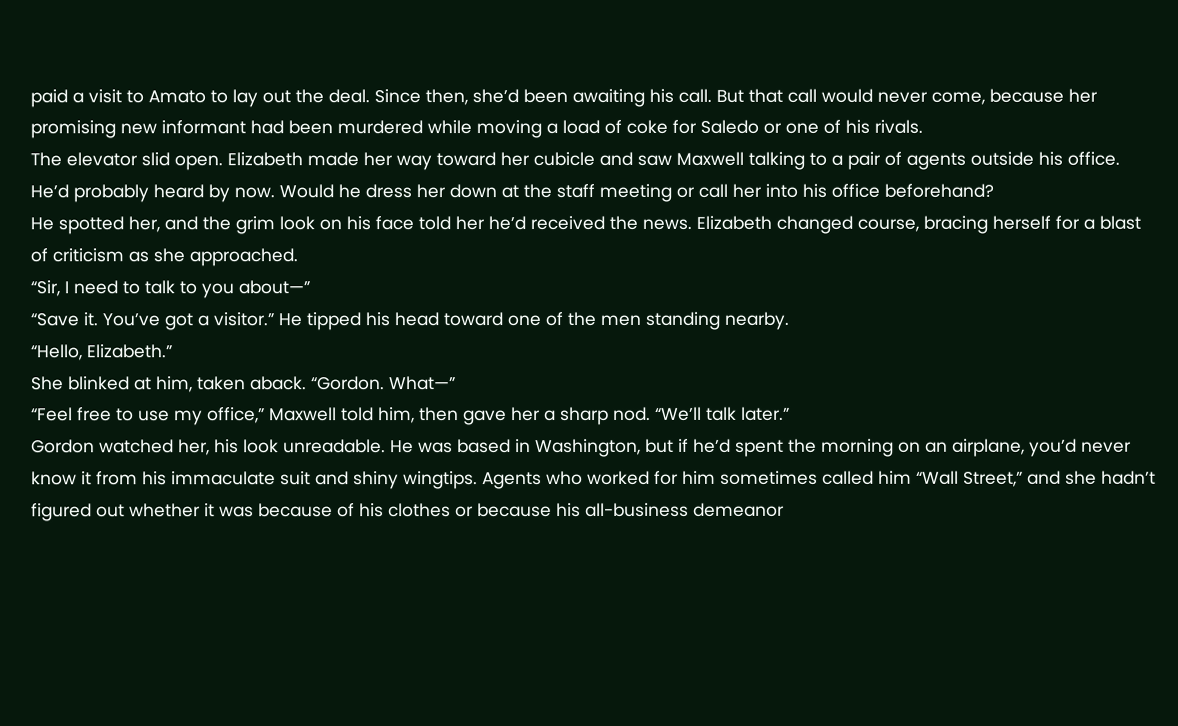paid a visit to Amato to lay out the deal. Since then, she’d been awaiting his call. But that call would never come, because her promising new informant had been murdered while moving a load of coke for Saledo or one of his rivals.
The elevator slid open. Elizabeth made her way toward her cubicle and saw Maxwell talking to a pair of agents outside his office. He’d probably heard by now. Would he dress her down at the staff meeting or call her into his office beforehand?
He spotted her, and the grim look on his face told her he’d received the news. Elizabeth changed course, bracing herself for a blast of criticism as she approached.
“Sir, I need to talk to you about—”
“Save it. You’ve got a visitor.” He tipped his head toward one of the men standing nearby.
“Hello, Elizabeth.”
She blinked at him, taken aback. “Gordon. What—”
“Feel free to use my office,” Maxwell told him, then gave her a sharp nod. “We’ll talk later.”
Gordon watched her, his look unreadable. He was based in Washington, but if he’d spent the morning on an airplane, you’d never know it from his immaculate suit and shiny wingtips. Agents who worked for him sometimes called him “Wall Street,” and she hadn’t figured out whether it was because of his clothes or because his all-business demeanor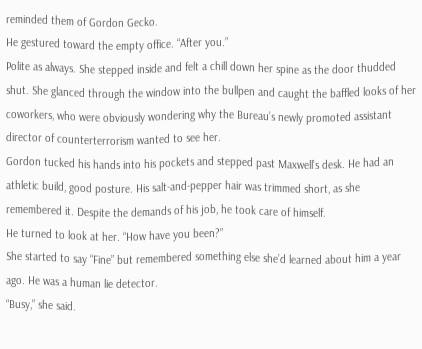reminded them of Gordon Gecko.
He gestured toward the empty office. “After you.”
Polite as always. She stepped inside and felt a chill down her spine as the door thudded shut. She glanced through the window into the bullpen and caught the baffled looks of her coworkers, who were obviously wondering why the Bureau’s newly promoted assistant director of counterterrorism wanted to see her.
Gordon tucked his hands into his pockets and stepped past Maxwell’s desk. He had an athletic build, good posture. His salt-and-pepper hair was trimmed short, as she remembered it. Despite the demands of his job, he took care of himself.
He turned to look at her. “How have you been?”
She started to say “Fine” but remembered something else she’d learned about him a year ago. He was a human lie detector.
“Busy,” she said.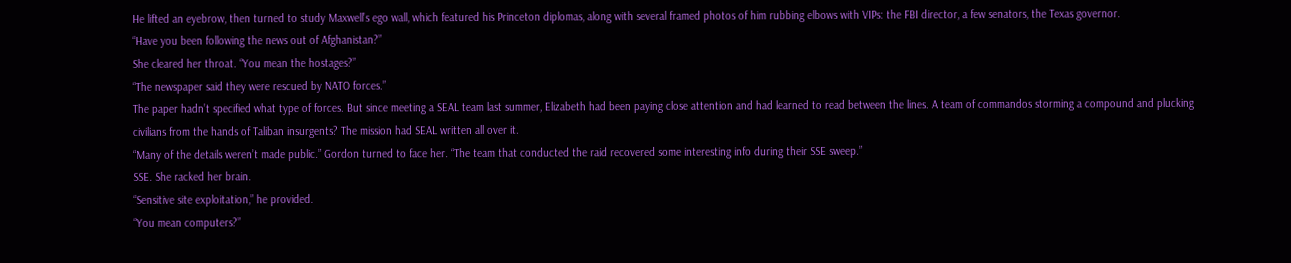He lifted an eyebrow, then turned to study Maxwell’s ego wall, which featured his Princeton diplomas, along with several framed photos of him rubbing elbows with VIPs: the FBI director, a few senators, the Texas governor.
“Have you been following the news out of Afghanistan?”
She cleared her throat. “You mean the hostages?”
“The newspaper said they were rescued by NATO forces.”
The paper hadn’t specified what type of forces. But since meeting a SEAL team last summer, Elizabeth had been paying close attention and had learned to read between the lines. A team of commandos storming a compound and plucking civilians from the hands of Taliban insurgents? The mission had SEAL written all over it.
“Many of the details weren’t made public.” Gordon turned to face her. “The team that conducted the raid recovered some interesting info during their SSE sweep.”
SSE. She racked her brain.
“Sensitive site exploitation,” he provided.
“You mean computers?”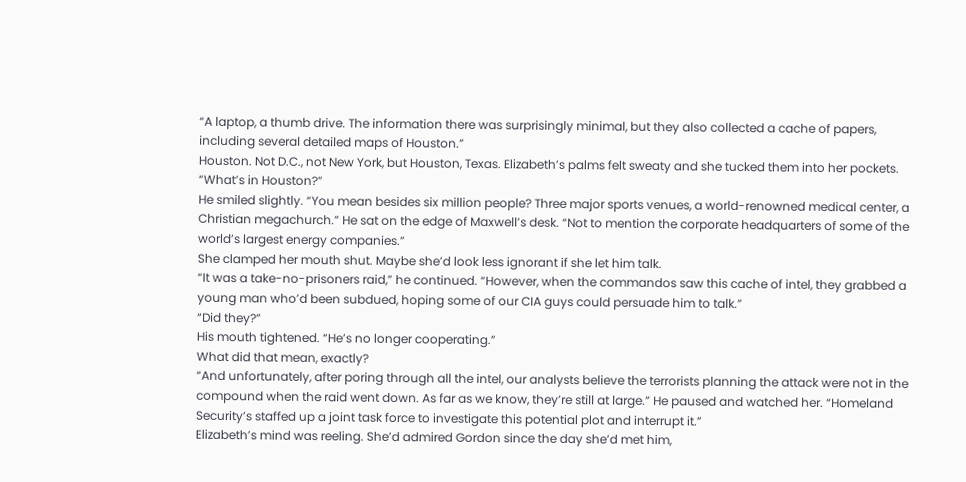“A laptop, a thumb drive. The information there was surprisingly minimal, but they also collected a cache of papers, including several detailed maps of Houston.”
Houston. Not D.C., not New York, but Houston, Texas. Elizabeth’s palms felt sweaty and she tucked them into her pockets. “What’s in Houston?”
He smiled slightly. “You mean besides six million people? Three major sports venues, a world-renowned medical center, a Christian megachurch.” He sat on the edge of Maxwell’s desk. “Not to mention the corporate headquarters of some of the world’s largest energy companies.”
She clamped her mouth shut. Maybe she’d look less ignorant if she let him talk.
“It was a take-no-prisoners raid,” he continued. “However, when the commandos saw this cache of intel, they grabbed a young man who’d been subdued, hoping some of our CIA guys could persuade him to talk.”
“Did they?”
His mouth tightened. “He’s no longer cooperating.”
What did that mean, exactly?
“And unfortunately, after poring through all the intel, our analysts believe the terrorists planning the attack were not in the compound when the raid went down. As far as we know, they’re still at large.” He paused and watched her. “Homeland Security’s staffed up a joint task force to investigate this potential plot and interrupt it.”
Elizabeth’s mind was reeling. She’d admired Gordon since the day she’d met him,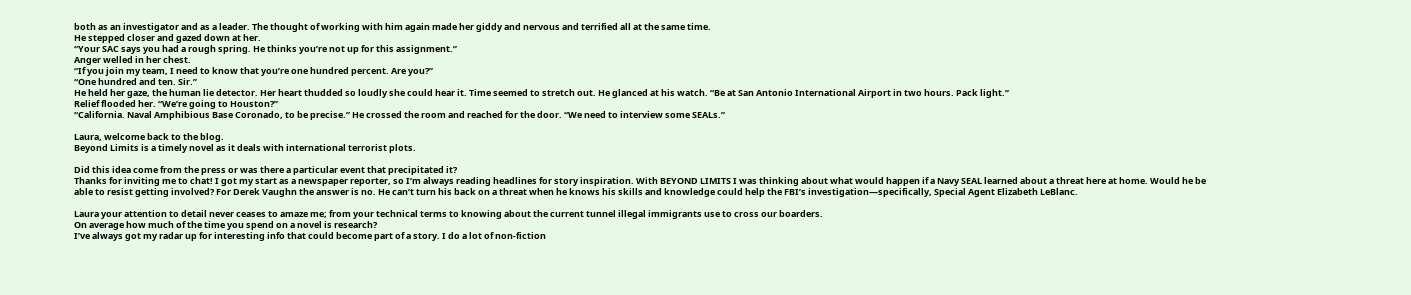both as an investigator and as a leader. The thought of working with him again made her giddy and nervous and terrified all at the same time.
He stepped closer and gazed down at her.
“Your SAC says you had a rough spring. He thinks you’re not up for this assignment.”
Anger welled in her chest.
“If you join my team, I need to know that you’re one hundred percent. Are you?”
“One hundred and ten. Sir.”
He held her gaze, the human lie detector. Her heart thudded so loudly she could hear it. Time seemed to stretch out. He glanced at his watch. “Be at San Antonio International Airport in two hours. Pack light.”
Relief flooded her. “We’re going to Houston?”
“California. Naval Amphibious Base Coronado, to be precise.” He crossed the room and reached for the door. “We need to interview some SEALs.”

Laura, welcome back to the blog.
Beyond Limits is a timely novel as it deals with international terrorist plots.

Did this idea come from the press or was there a particular event that precipitated it?
Thanks for inviting me to chat! I got my start as a newspaper reporter, so I’m always reading headlines for story inspiration. With BEYOND LIMITS I was thinking about what would happen if a Navy SEAL learned about a threat here at home. Would he be able to resist getting involved? For Derek Vaughn the answer is no. He can’t turn his back on a threat when he knows his skills and knowledge could help the FBI’s investigation—specifically, Special Agent Elizabeth LeBlanc.

Laura your attention to detail never ceases to amaze me; from your technical terms to knowing about the current tunnel illegal immigrants use to cross our boarders.
On average how much of the time you spend on a novel is research?
I’ve always got my radar up for interesting info that could become part of a story. I do a lot of non-fiction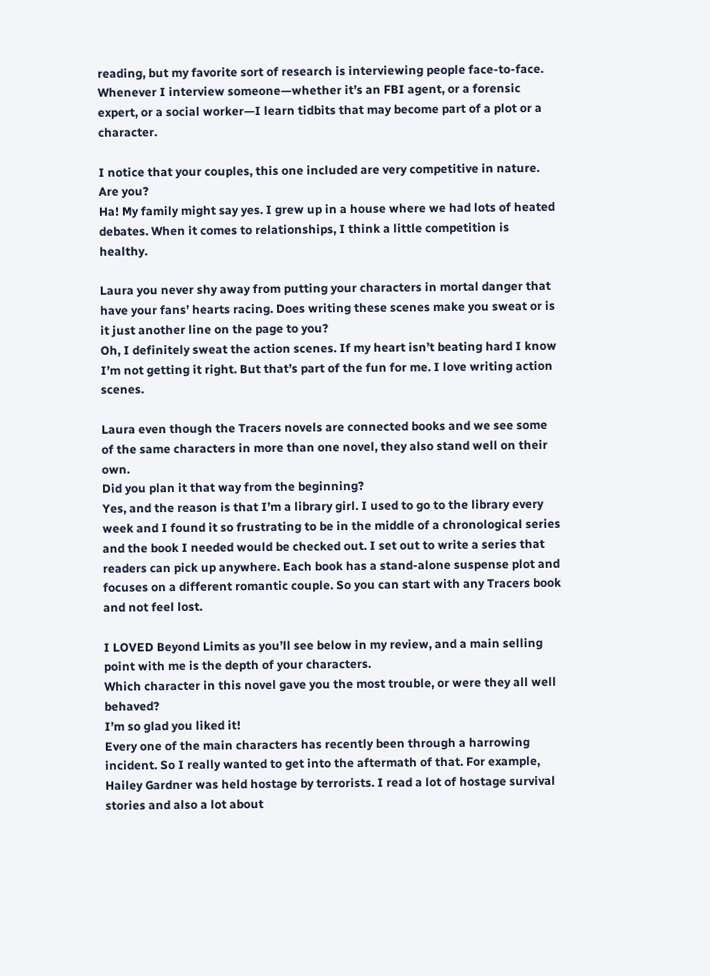reading, but my favorite sort of research is interviewing people face-to-face. Whenever I interview someone—whether it’s an FBI agent, or a forensic expert, or a social worker—I learn tidbits that may become part of a plot or a character.

I notice that your couples, this one included are very competitive in nature.
Are you?
Ha! My family might say yes. I grew up in a house where we had lots of heated debates. When it comes to relationships, I think a little competition is healthy.

Laura you never shy away from putting your characters in mortal danger that have your fans’ hearts racing. Does writing these scenes make you sweat or is it just another line on the page to you?
Oh, I definitely sweat the action scenes. If my heart isn’t beating hard I know I’m not getting it right. But that’s part of the fun for me. I love writing action scenes.

Laura even though the Tracers novels are connected books and we see some of the same characters in more than one novel, they also stand well on their own.
Did you plan it that way from the beginning?
Yes, and the reason is that I’m a library girl. I used to go to the library every week and I found it so frustrating to be in the middle of a chronological series and the book I needed would be checked out. I set out to write a series that readers can pick up anywhere. Each book has a stand-alone suspense plot and focuses on a different romantic couple. So you can start with any Tracers book and not feel lost.

I LOVED Beyond Limits as you’ll see below in my review, and a main selling point with me is the depth of your characters.
Which character in this novel gave you the most trouble, or were they all well behaved?
I’m so glad you liked it!
Every one of the main characters has recently been through a harrowing incident. So I really wanted to get into the aftermath of that. For example, Hailey Gardner was held hostage by terrorists. I read a lot of hostage survival stories and also a lot about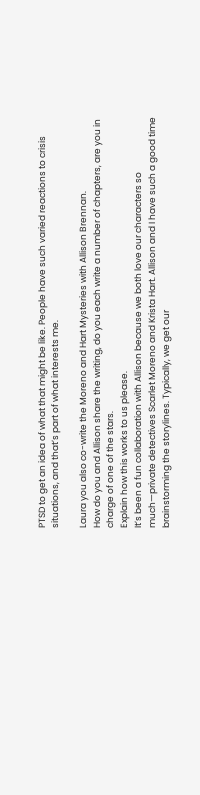PTSD to get an idea of what that might be like. People have such varied reactions to crisis situations, and that’s part of what interests me.

Laura you also co-write the Moreno and Hart Mysteries with Allison Brennan.
How do you and Allison share the writing, do you each write a number of chapters, are you in charge of one of the stars.
Explain how this works to us please.
It’s been a fun collaboration with Allison because we both love our characters so much—private detectives Scarlet Moreno and Krista Hart. Allison and I have such a good time brainstorming the storylines. Typically, we get our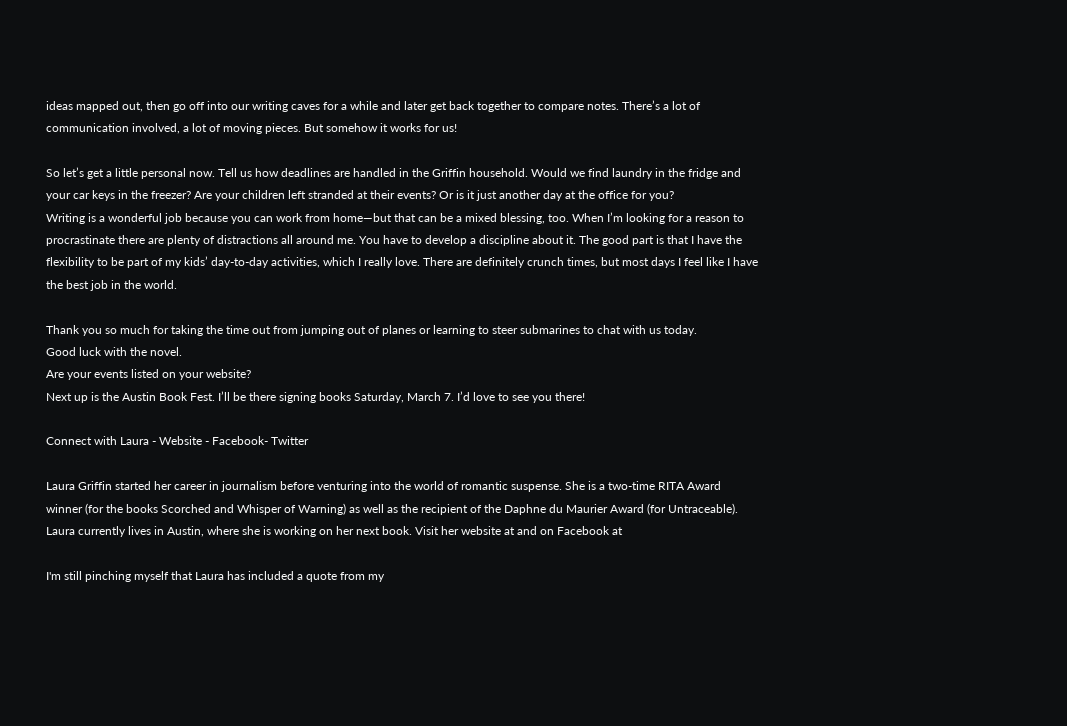ideas mapped out, then go off into our writing caves for a while and later get back together to compare notes. There’s a lot of communication involved, a lot of moving pieces. But somehow it works for us!

So let’s get a little personal now. Tell us how deadlines are handled in the Griffin household. Would we find laundry in the fridge and your car keys in the freezer? Are your children left stranded at their events? Or is it just another day at the office for you?
Writing is a wonderful job because you can work from home—but that can be a mixed blessing, too. When I’m looking for a reason to procrastinate there are plenty of distractions all around me. You have to develop a discipline about it. The good part is that I have the flexibility to be part of my kids’ day-to-day activities, which I really love. There are definitely crunch times, but most days I feel like I have the best job in the world.

Thank you so much for taking the time out from jumping out of planes or learning to steer submarines to chat with us today.
Good luck with the novel.
Are your events listed on your website?
Next up is the Austin Book Fest. I’ll be there signing books Saturday, March 7. I’d love to see you there!

Connect with Laura - Website - Facebook- Twitter

Laura Griffin started her career in journalism before venturing into the world of romantic suspense. She is a two-time RITA Award winner (for the books Scorched and Whisper of Warning) as well as the recipient of the Daphne du Maurier Award (for Untraceable). Laura currently lives in Austin, where she is working on her next book. Visit her website at and on Facebook at

I'm still pinching myself that Laura has included a quote from my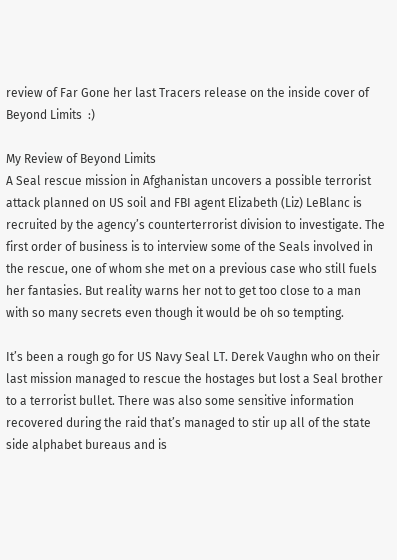review of Far Gone her last Tracers release on the inside cover of Beyond Limits  :)

My Review of Beyond Limits
A Seal rescue mission in Afghanistan uncovers a possible terrorist attack planned on US soil and FBI agent Elizabeth (Liz) LeBlanc is recruited by the agency’s counterterrorist division to investigate. The first order of business is to interview some of the Seals involved in the rescue, one of whom she met on a previous case who still fuels her fantasies. But reality warns her not to get too close to a man with so many secrets even though it would be oh so tempting.

It’s been a rough go for US Navy Seal LT. Derek Vaughn who on their last mission managed to rescue the hostages but lost a Seal brother to a terrorist bullet. There was also some sensitive information recovered during the raid that’s managed to stir up all of the state side alphabet bureaus and is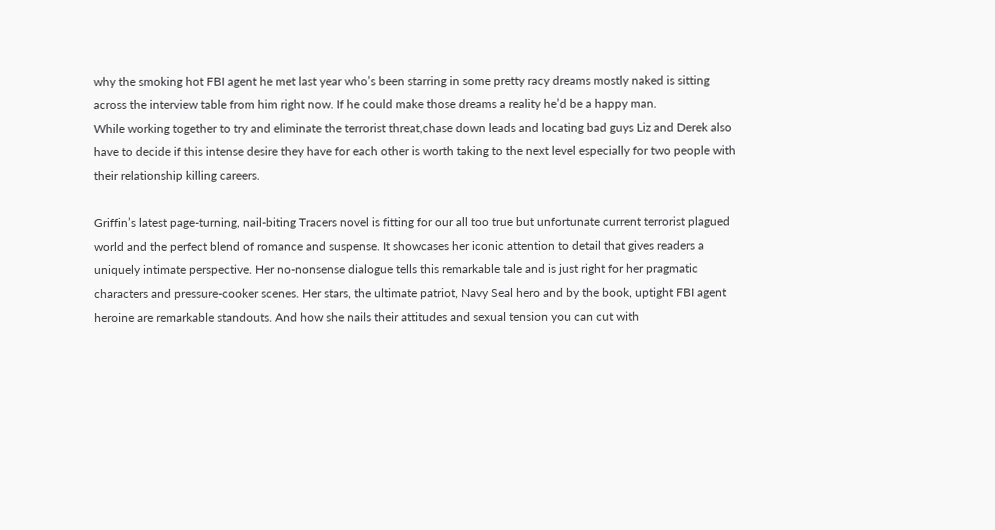why the smoking hot FBI agent he met last year who’s been starring in some pretty racy dreams mostly naked is sitting across the interview table from him right now. If he could make those dreams a reality he’d be a happy man.
While working together to try and eliminate the terrorist threat,chase down leads and locating bad guys Liz and Derek also have to decide if this intense desire they have for each other is worth taking to the next level especially for two people with their relationship killing careers.

Griffin’s latest page-turning, nail-biting Tracers novel is fitting for our all too true but unfortunate current terrorist plagued world and the perfect blend of romance and suspense. It showcases her iconic attention to detail that gives readers a uniquely intimate perspective. Her no-nonsense dialogue tells this remarkable tale and is just right for her pragmatic characters and pressure-cooker scenes. Her stars, the ultimate patriot, Navy Seal hero and by the book, uptight FBI agent heroine are remarkable standouts. And how she nails their attitudes and sexual tension you can cut with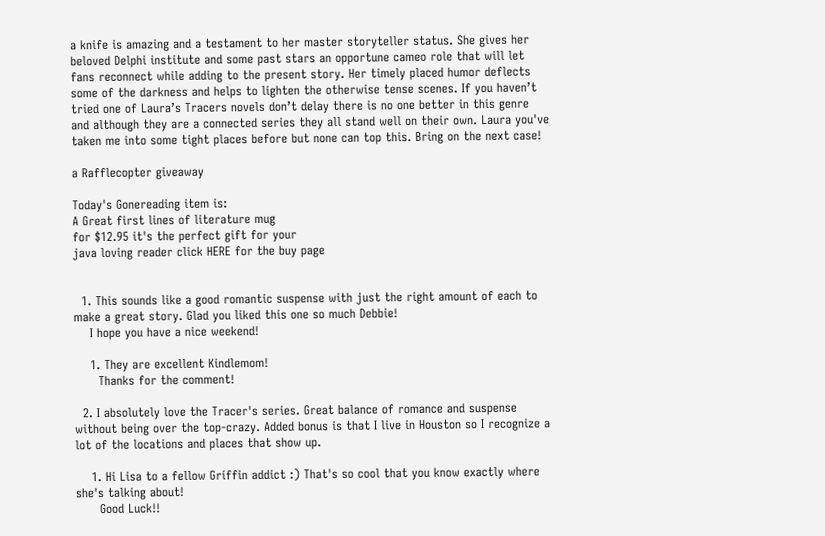a knife is amazing and a testament to her master storyteller status. She gives her beloved Delphi institute and some past stars an opportune cameo role that will let fans reconnect while adding to the present story. Her timely placed humor deflects some of the darkness and helps to lighten the otherwise tense scenes. If you haven’t tried one of Laura’s Tracers novels don’t delay there is no one better in this genre and although they are a connected series they all stand well on their own. Laura you've taken me into some tight places before but none can top this. Bring on the next case!

a Rafflecopter giveaway

Today's Gonereading item is:
A Great first lines of literature mug
for $12.95 it's the perfect gift for your
java loving reader click HERE for the buy page


  1. This sounds like a good romantic suspense with just the right amount of each to make a great story. Glad you liked this one so much Debbie!
    I hope you have a nice weekend!

    1. They are excellent Kindlemom!
      Thanks for the comment!

  2. I absolutely love the Tracer's series. Great balance of romance and suspense without being over the top-crazy. Added bonus is that I live in Houston so I recognize a lot of the locations and places that show up.

    1. Hi Lisa to a fellow Griffin addict :) That's so cool that you know exactly where she's talking about!
      Good Luck!!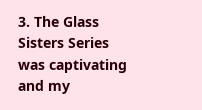3. The Glass Sisters Series was captivating and my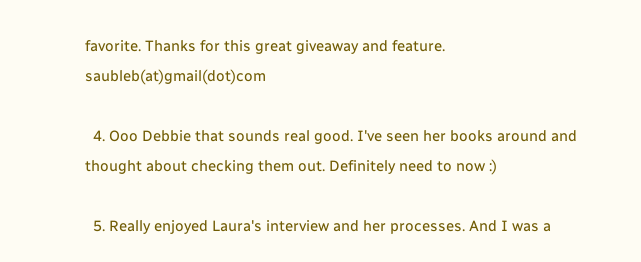favorite. Thanks for this great giveaway and feature. saubleb(at)gmail(dot)com

  4. Ooo Debbie that sounds real good. I've seen her books around and thought about checking them out. Definitely need to now :)

  5. Really enjoyed Laura's interview and her processes. And I was a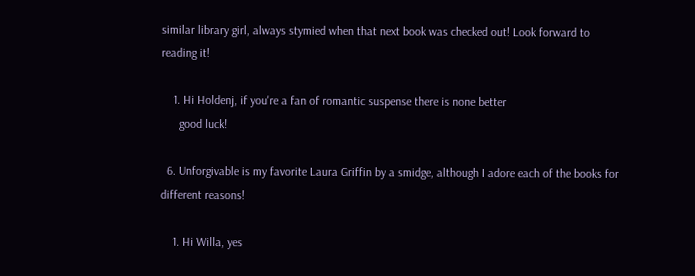similar library girl, always stymied when that next book was checked out! Look forward to reading it!

    1. Hi Holdenj, if you're a fan of romantic suspense there is none better
      good luck!

  6. Unforgivable is my favorite Laura Griffin by a smidge, although I adore each of the books for different reasons!

    1. Hi Willa, yes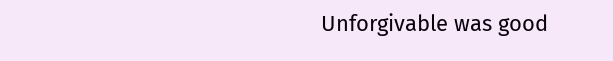Unforgivable was good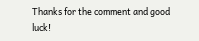Thanks for the comment and good luck!